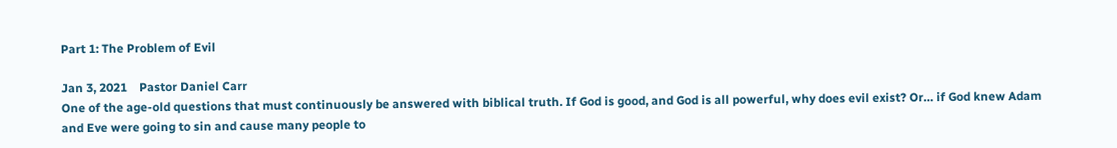Part 1: The Problem of Evil

Jan 3, 2021    Pastor Daniel Carr
One of the age-old questions that must continuously be answered with biblical truth. If God is good, and God is all powerful, why does evil exist? Or… if God knew Adam and Eve were going to sin and cause many people to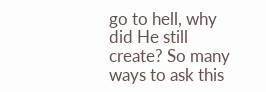go to hell, why did He still create? So many ways to ask this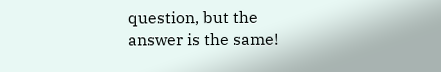question, but the answer is the same!